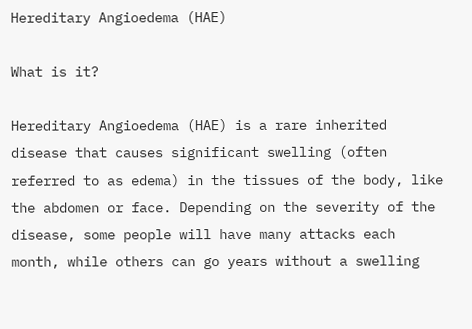Hereditary Angioedema (HAE)

What is it?

Hereditary Angioedema (HAE) is a rare inherited disease that causes significant swelling (often referred to as edema) in the tissues of the body, like the abdomen or face. Depending on the severity of the disease, some people will have many attacks each month, while others can go years without a swelling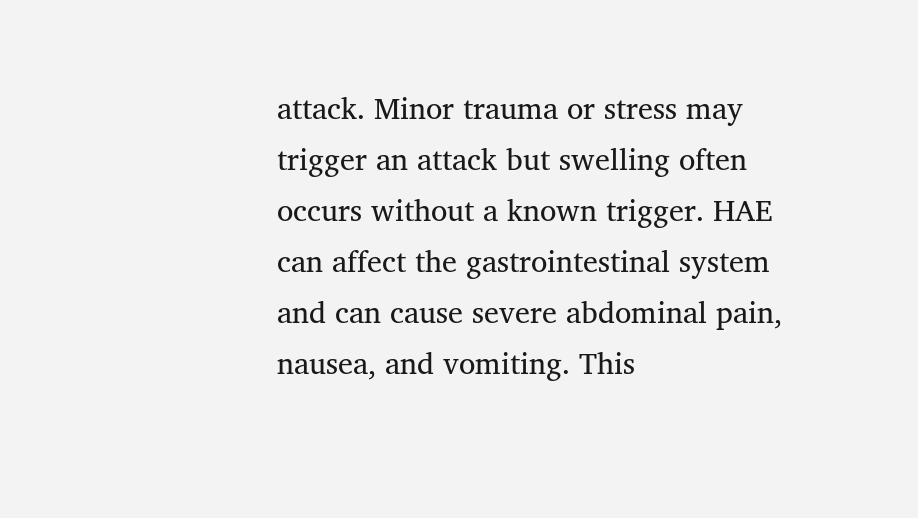attack. Minor trauma or stress may trigger an attack but swelling often occurs without a known trigger. HAE can affect the gastrointestinal system and can cause severe abdominal pain, nausea, and vomiting. This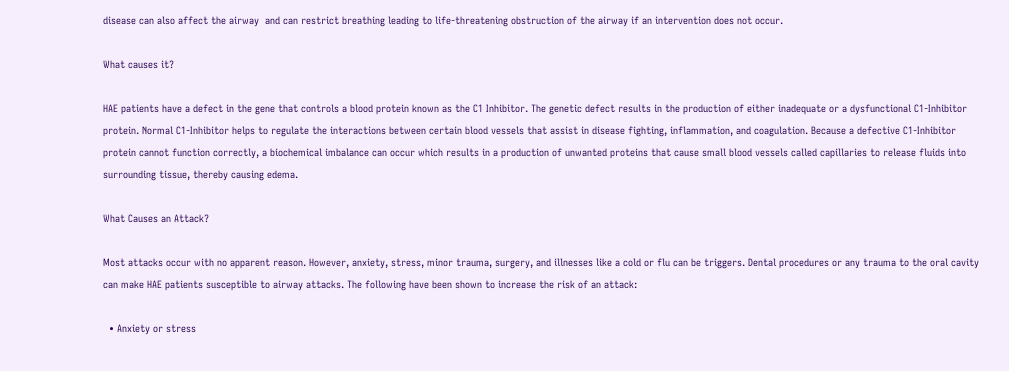disease can also affect the airway  and can restrict breathing leading to life-threatening obstruction of the airway if an intervention does not occur.

What causes it?

HAE patients have a defect in the gene that controls a blood protein known as the C1 Inhibitor. The genetic defect results in the production of either inadequate or a dysfunctional C1-Inhibitor protein. Normal C1-Inhibitor helps to regulate the interactions between certain blood vessels that assist in disease fighting, inflammation, and coagulation. Because a defective C1-Inhibitor protein cannot function correctly, a biochemical imbalance can occur which results in a production of unwanted proteins that cause small blood vessels called capillaries to release fluids into surrounding tissue, thereby causing edema.

What Causes an Attack?

Most attacks occur with no apparent reason. However, anxiety, stress, minor trauma, surgery, and illnesses like a cold or flu can be triggers. Dental procedures or any trauma to the oral cavity can make HAE patients susceptible to airway attacks. The following have been shown to increase the risk of an attack:

  • Anxiety or stress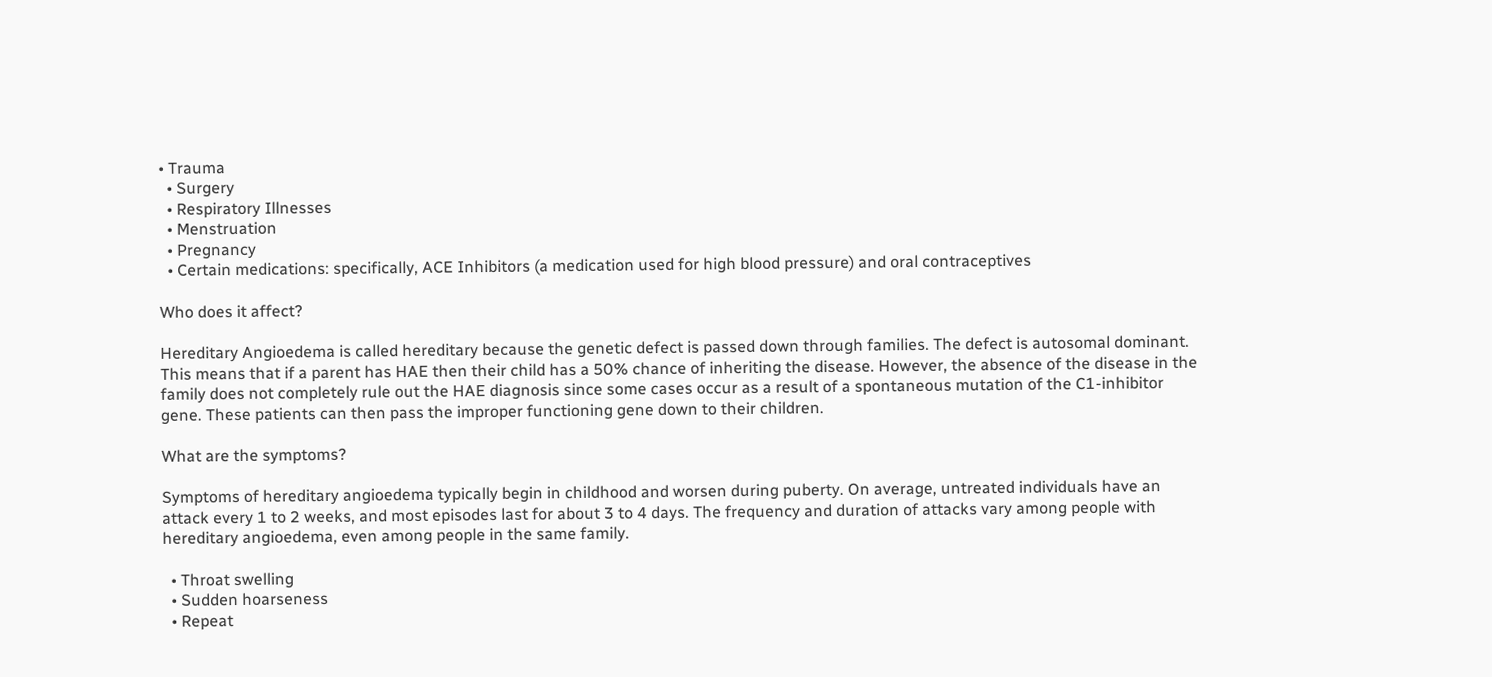• Trauma
  • Surgery
  • Respiratory Illnesses
  • Menstruation
  • Pregnancy
  • Certain medications: specifically, ACE Inhibitors (a medication used for high blood pressure) and oral contraceptives

Who does it affect?

Hereditary Angioedema is called hereditary because the genetic defect is passed down through families. The defect is autosomal dominant. This means that if a parent has HAE then their child has a 50% chance of inheriting the disease. However, the absence of the disease in the family does not completely rule out the HAE diagnosis since some cases occur as a result of a spontaneous mutation of the C1-inhibitor gene. These patients can then pass the improper functioning gene down to their children.

What are the symptoms?

Symptoms of hereditary angioedema typically begin in childhood and worsen during puberty. On average, untreated individuals have an attack every 1 to 2 weeks, and most episodes last for about 3 to 4 days. The frequency and duration of attacks vary among people with hereditary angioedema, even among people in the same family.

  • Throat swelling
  • Sudden hoarseness
  • Repeat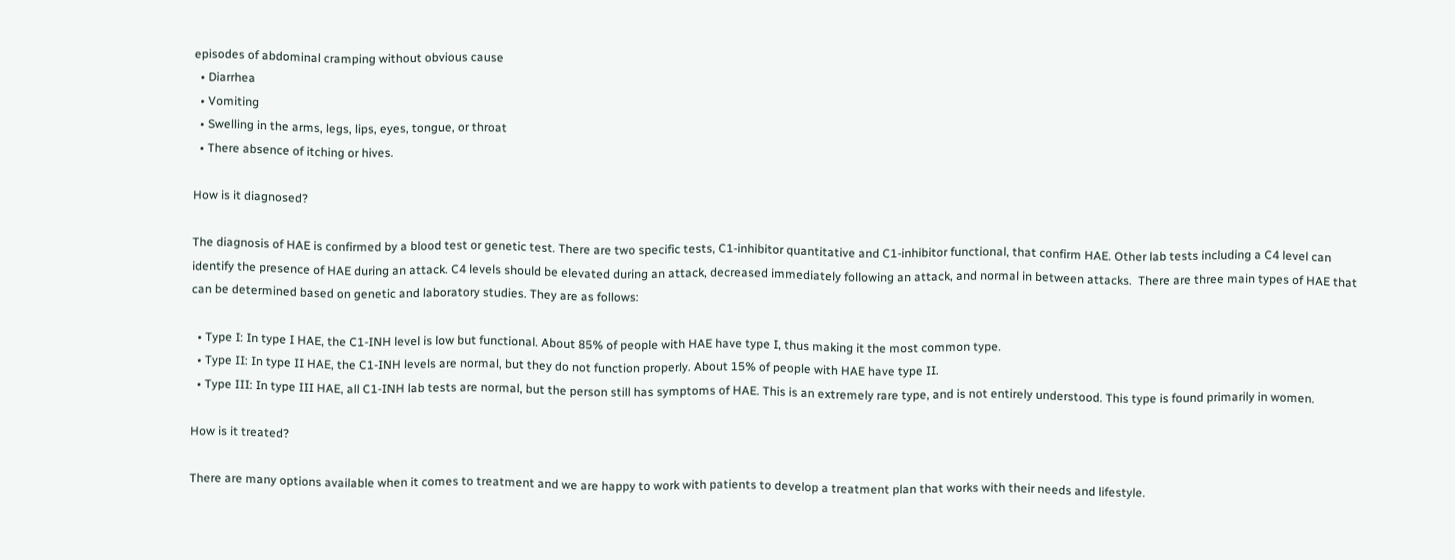episodes of abdominal cramping without obvious cause
  • Diarrhea
  • Vomiting
  • Swelling in the arms, legs, lips, eyes, tongue, or throat
  • There absence of itching or hives.

How is it diagnosed?

The diagnosis of HAE is confirmed by a blood test or genetic test. There are two specific tests, C1-inhibitor quantitative and C1-inhibitor functional, that confirm HAE. Other lab tests including a C4 level can identify the presence of HAE during an attack. C4 levels should be elevated during an attack, decreased immediately following an attack, and normal in between attacks.  There are three main types of HAE that can be determined based on genetic and laboratory studies. They are as follows:

  • Type I: In type I HAE, the C1-INH level is low but functional. About 85% of people with HAE have type I, thus making it the most common type.
  • Type II: In type II HAE, the C1-INH levels are normal, but they do not function properly. About 15% of people with HAE have type II.
  • Type III: In type III HAE, all C1-INH lab tests are normal, but the person still has symptoms of HAE. This is an extremely rare type, and is not entirely understood. This type is found primarily in women.

How is it treated?

There are many options available when it comes to treatment and we are happy to work with patients to develop a treatment plan that works with their needs and lifestyle.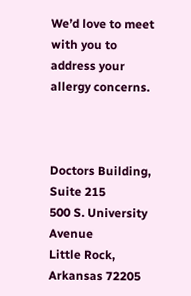We’d love to meet with you to address your allergy concerns.



Doctors Building, Suite 215
500 S. University Avenue
Little Rock, Arkansas 72205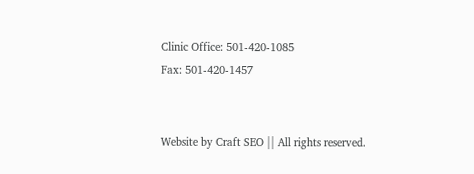Clinic Office: 501-420-1085
Fax: 501-420-1457


Website by Craft SEO || All rights reserved.